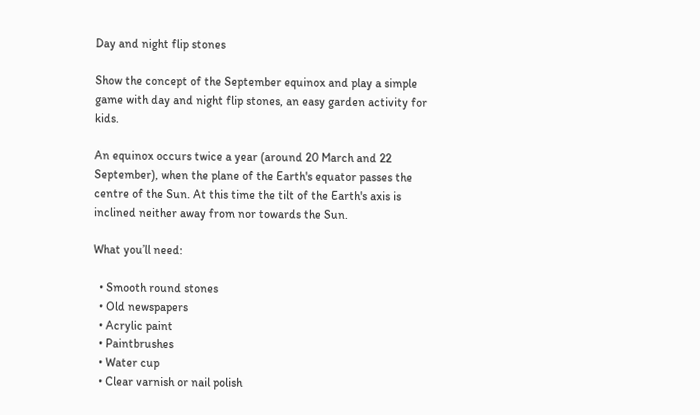Day and night flip stones

Show the concept of the September equinox and play a simple game with day and night flip stones, an easy garden activity for kids.

An equinox occurs twice a year (around 20 March and 22 September), when the plane of the Earth's equator passes the centre of the Sun. At this time the tilt of the Earth's axis is inclined neither away from nor towards the Sun.

What you’ll need:

  • Smooth round stones
  • Old newspapers
  • Acrylic paint
  • Paintbrushes
  • Water cup
  • Clear varnish or nail polish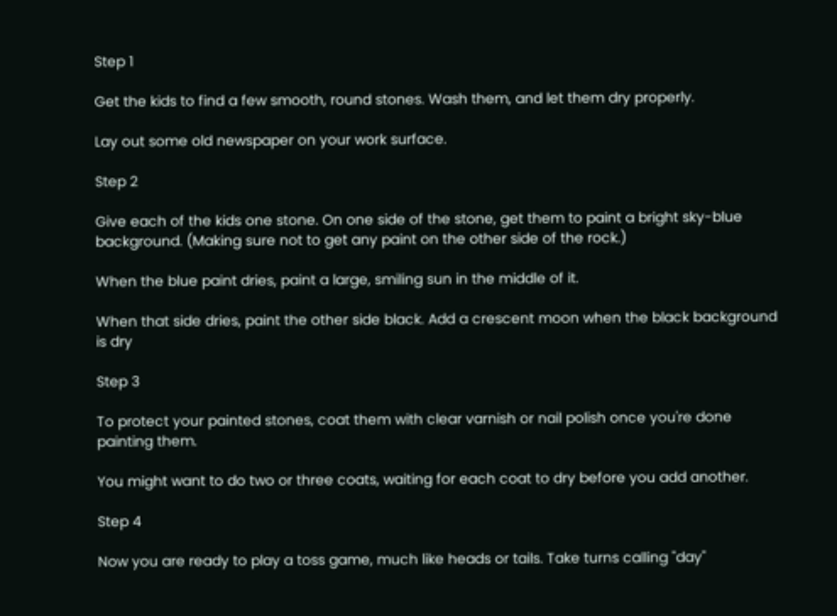Step 1

Get the kids to find a few smooth, round stones. Wash them, and let them dry properly.

Lay out some old newspaper on your work surface.

Step 2

Give each of the kids one stone. On one side of the stone, get them to paint a bright sky-blue background. (Making sure not to get any paint on the other side of the rock.)

When the blue paint dries, paint a large, smiling sun in the middle of it.

When that side dries, paint the other side black. Add a crescent moon when the black background is dry

Step 3

To protect your painted stones, coat them with clear varnish or nail polish once you're done painting them.

You might want to do two or three coats, waiting for each coat to dry before you add another.

Step 4

Now you are ready to play a toss game, much like heads or tails. Take turns calling "day"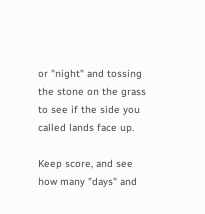or "night" and tossing the stone on the grass to see if the side you called lands face up.

Keep score, and see how many "days" and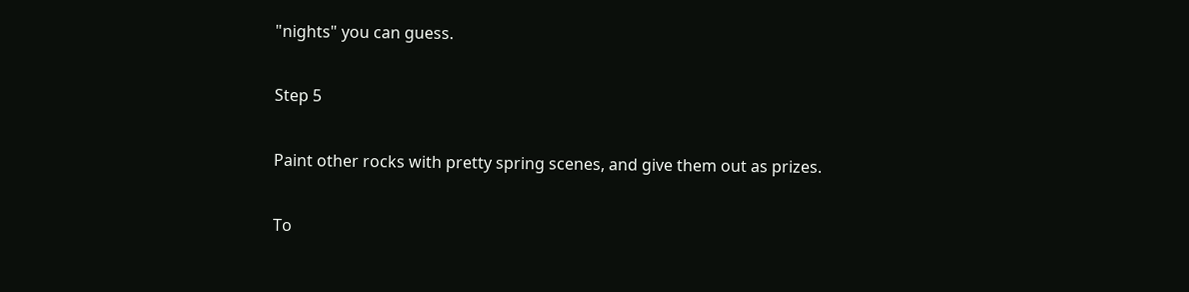"nights" you can guess.

Step 5

Paint other rocks with pretty spring scenes, and give them out as prizes.

To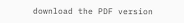download the PDF version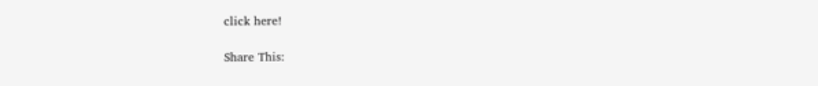click here!

Share This: